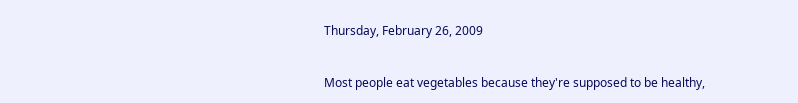Thursday, February 26, 2009


Most people eat vegetables because they're supposed to be healthy,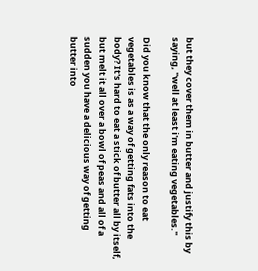but they cover them in butter and justify this by saying, "well at least i'm eating vegetables."

Did you know that the only reason to eat vegetables is as a way of getting fats into the body? It's hard to eat a stick of butter all by itself, but melt it all over a bowl of peas and all of a sudden you have a delicious way of getting butter into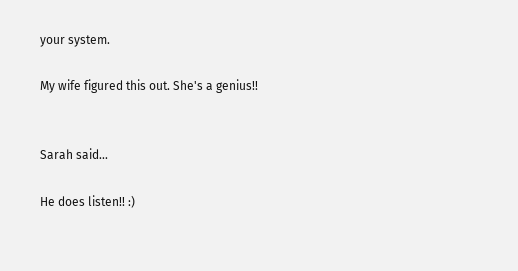your system.

My wife figured this out. She's a genius!!


Sarah said...

He does listen!! :)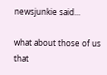newsjunkie said...

what about those of us that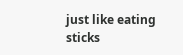just like eating sticks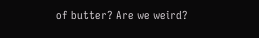of butter? Are we weird?